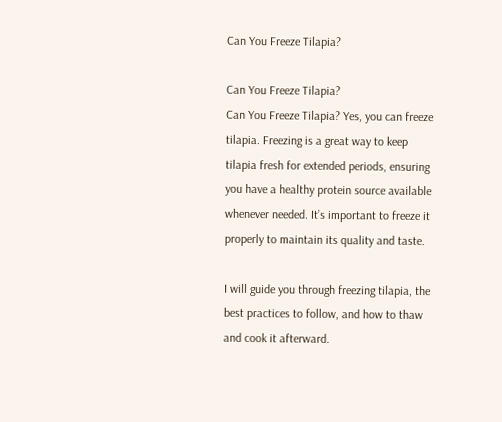Can You Freeze Tilapia?

Can You Freeze Tilapia?
Can You Freeze Tilapia? Yes, you can freeze tilapia. Freezing is a great way to keep tilapia fresh for extended periods, ensuring you have a healthy protein source available whenever needed. It’s important to freeze it properly to maintain its quality and taste.

I will guide you through freezing tilapia, the best practices to follow, and how to thaw and cook it afterward.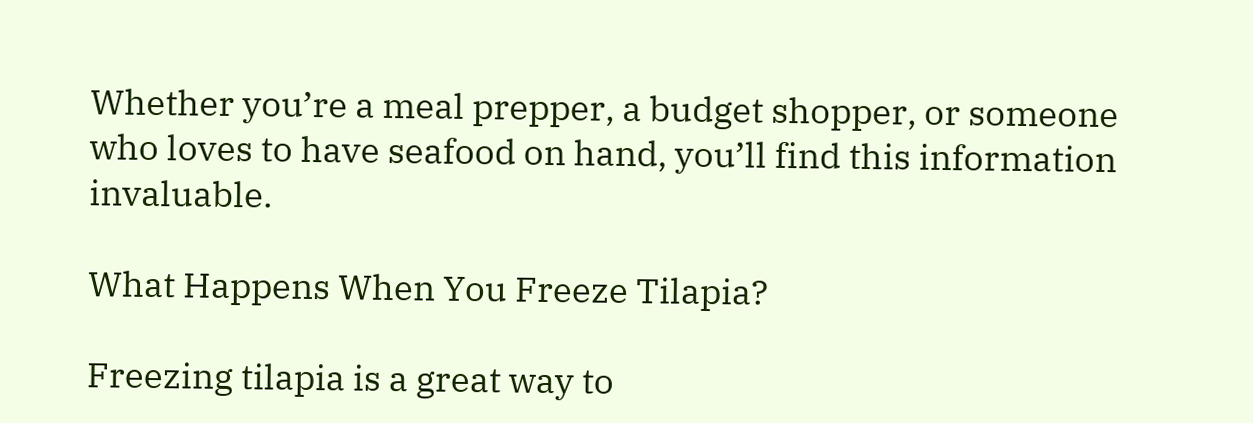Whether you’re a meal prepper, a budget shopper, or someone who loves to have seafood on hand, you’ll find this information invaluable.

What Happens When You Freeze Tilapia?

Freezing tilapia is a great way to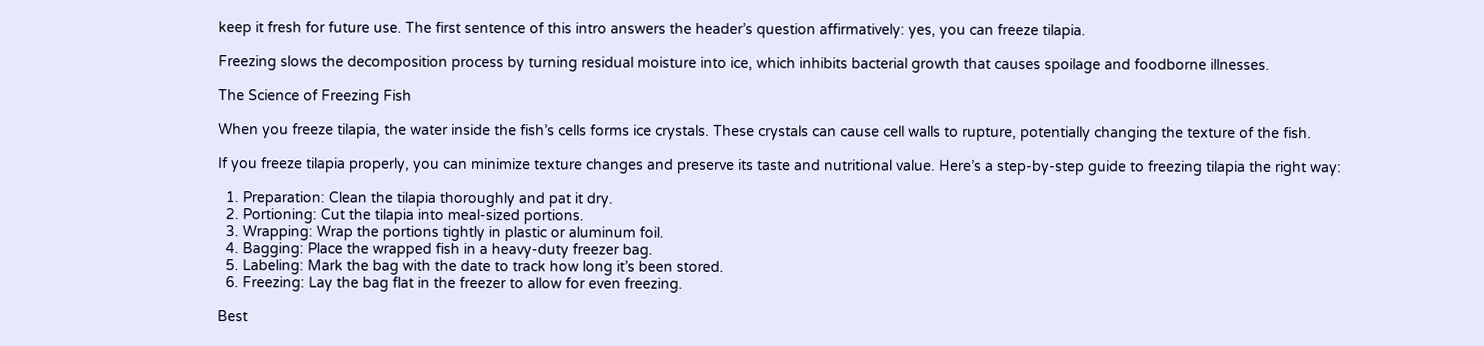keep it fresh for future use. The first sentence of this intro answers the header’s question affirmatively: yes, you can freeze tilapia.

Freezing slows the decomposition process by turning residual moisture into ice, which inhibits bacterial growth that causes spoilage and foodborne illnesses.

The Science of Freezing Fish

When you freeze tilapia, the water inside the fish’s cells forms ice crystals. These crystals can cause cell walls to rupture, potentially changing the texture of the fish.

If you freeze tilapia properly, you can minimize texture changes and preserve its taste and nutritional value. Here’s a step-by-step guide to freezing tilapia the right way:

  1. Preparation: Clean the tilapia thoroughly and pat it dry.
  2. Portioning: Cut the tilapia into meal-sized portions.
  3. Wrapping: Wrap the portions tightly in plastic or aluminum foil.
  4. Bagging: Place the wrapped fish in a heavy-duty freezer bag.
  5. Labeling: Mark the bag with the date to track how long it’s been stored.
  6. Freezing: Lay the bag flat in the freezer to allow for even freezing.

Best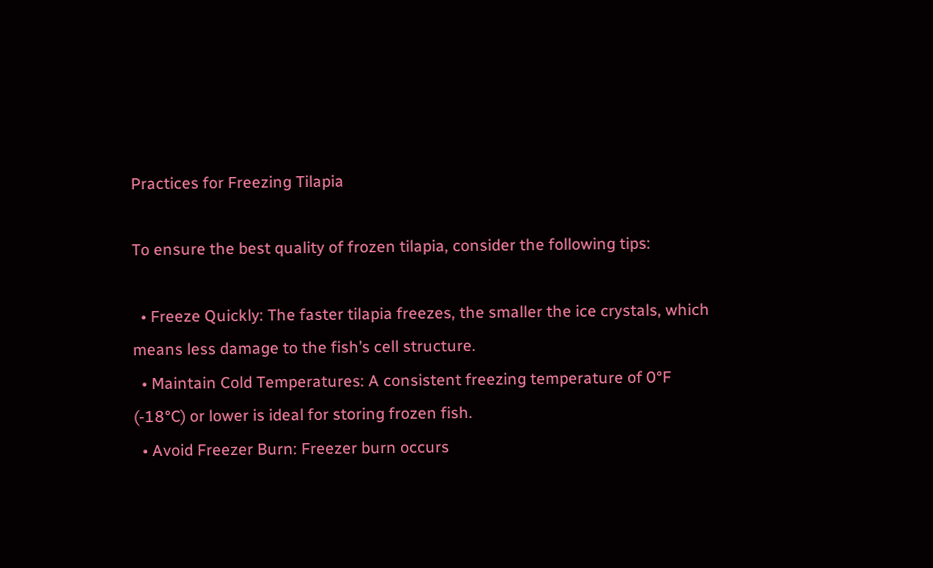Practices for Freezing Tilapia

To ensure the best quality of frozen tilapia, consider the following tips:

  • Freeze Quickly: The faster tilapia freezes, the smaller the ice crystals, which means less damage to the fish’s cell structure.
  • Maintain Cold Temperatures: A consistent freezing temperature of 0°F (-18°C) or lower is ideal for storing frozen fish.
  • Avoid Freezer Burn: Freezer burn occurs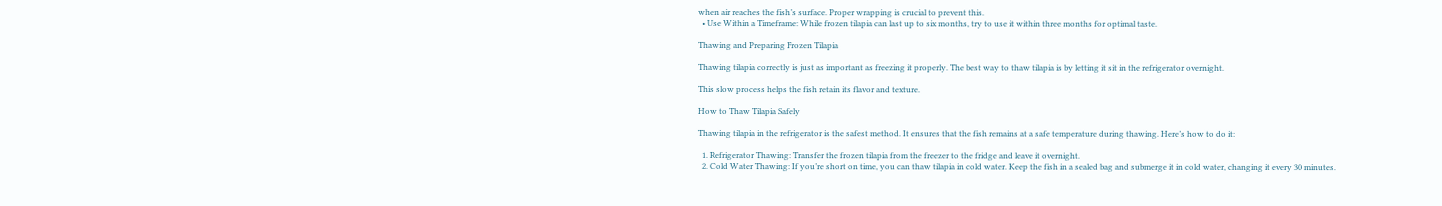when air reaches the fish’s surface. Proper wrapping is crucial to prevent this.
  • Use Within a Timeframe: While frozen tilapia can last up to six months, try to use it within three months for optimal taste.

Thawing and Preparing Frozen Tilapia

Thawing tilapia correctly is just as important as freezing it properly. The best way to thaw tilapia is by letting it sit in the refrigerator overnight.

This slow process helps the fish retain its flavor and texture.

How to Thaw Tilapia Safely

Thawing tilapia in the refrigerator is the safest method. It ensures that the fish remains at a safe temperature during thawing. Here’s how to do it:

  1. Refrigerator Thawing: Transfer the frozen tilapia from the freezer to the fridge and leave it overnight.
  2. Cold Water Thawing: If you’re short on time, you can thaw tilapia in cold water. Keep the fish in a sealed bag and submerge it in cold water, changing it every 30 minutes.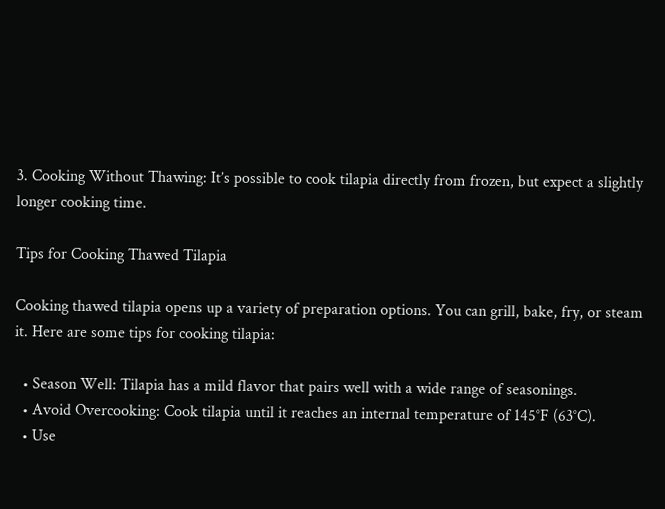3. Cooking Without Thawing: It’s possible to cook tilapia directly from frozen, but expect a slightly longer cooking time.

Tips for Cooking Thawed Tilapia

Cooking thawed tilapia opens up a variety of preparation options. You can grill, bake, fry, or steam it. Here are some tips for cooking tilapia:

  • Season Well: Tilapia has a mild flavor that pairs well with a wide range of seasonings.
  • Avoid Overcooking: Cook tilapia until it reaches an internal temperature of 145°F (63°C).
  • Use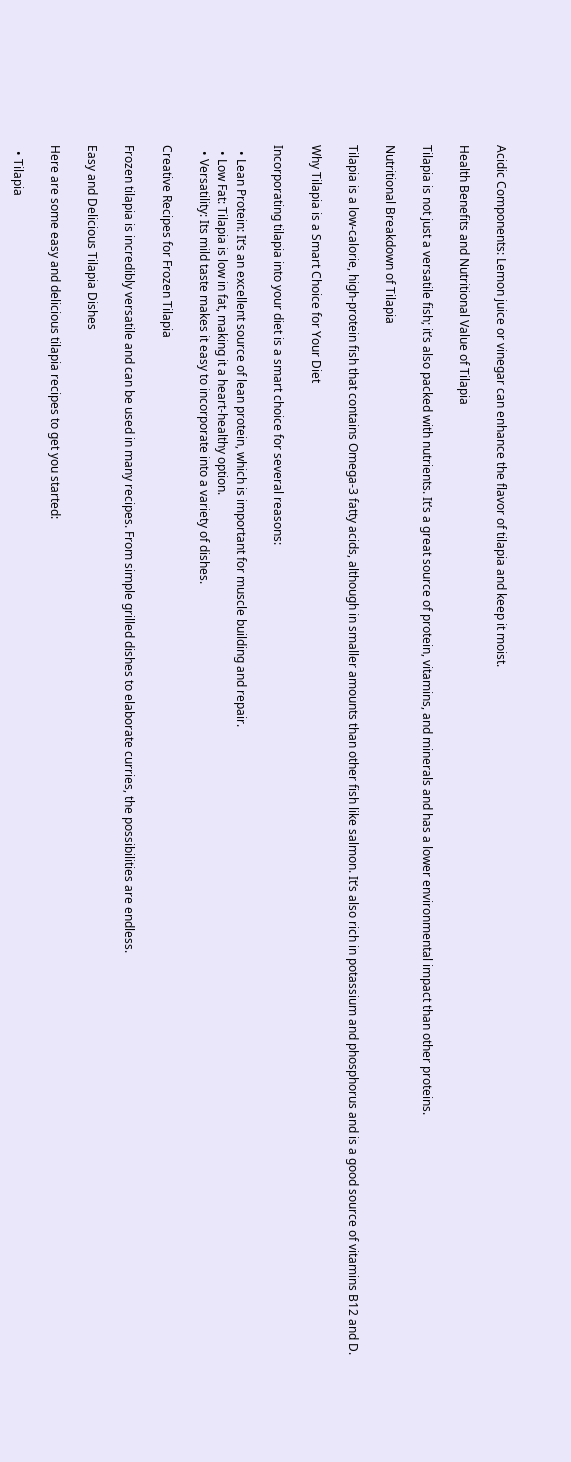Acidic Components: Lemon juice or vinegar can enhance the flavor of tilapia and keep it moist.

Health Benefits and Nutritional Value of Tilapia

Tilapia is not just a versatile fish; it’s also packed with nutrients. It’s a great source of protein, vitamins, and minerals and has a lower environmental impact than other proteins.

Nutritional Breakdown of Tilapia

Tilapia is a low-calorie, high-protein fish that contains Omega-3 fatty acids, although in smaller amounts than other fish like salmon. It’s also rich in potassium and phosphorus and is a good source of vitamins B12 and D.

Why Tilapia is a Smart Choice for Your Diet

Incorporating tilapia into your diet is a smart choice for several reasons:

  • Lean Protein: It’s an excellent source of lean protein, which is important for muscle building and repair.
  • Low Fat: Tilapia is low in fat, making it a heart-healthy option.
  • Versatility: Its mild taste makes it easy to incorporate into a variety of dishes.

Creative Recipes for Frozen Tilapia

Frozen tilapia is incredibly versatile and can be used in many recipes. From simple grilled dishes to elaborate curries, the possibilities are endless.

Easy and Delicious Tilapia Dishes

Here are some easy and delicious tilapia recipes to get you started:

  • Tilapia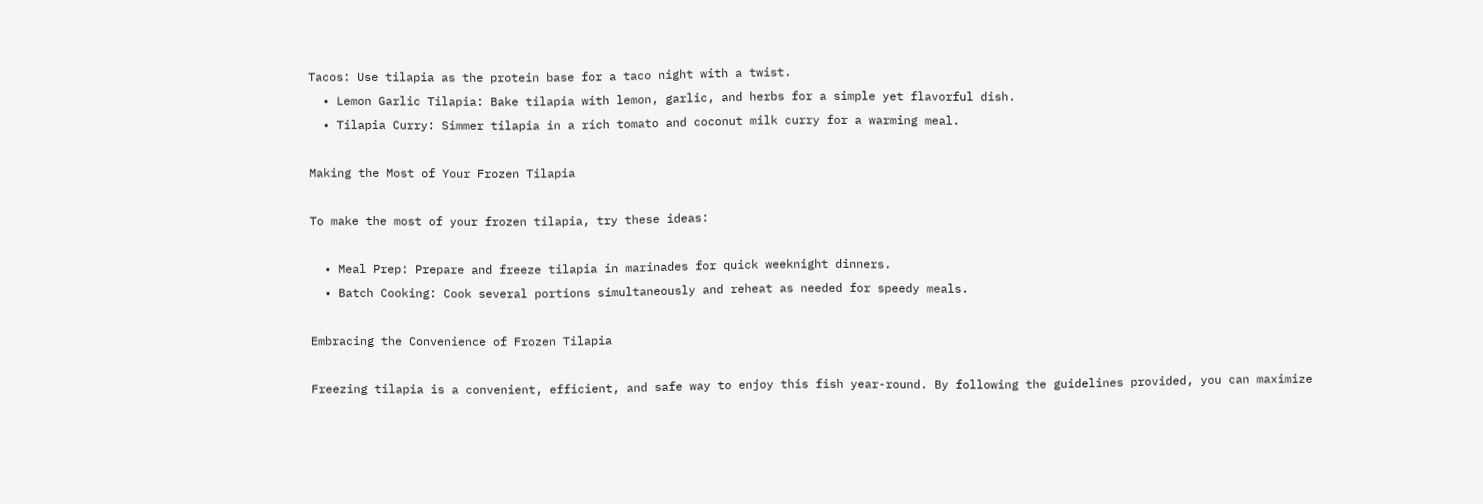Tacos: Use tilapia as the protein base for a taco night with a twist.
  • Lemon Garlic Tilapia: Bake tilapia with lemon, garlic, and herbs for a simple yet flavorful dish.
  • Tilapia Curry: Simmer tilapia in a rich tomato and coconut milk curry for a warming meal.

Making the Most of Your Frozen Tilapia

To make the most of your frozen tilapia, try these ideas:

  • Meal Prep: Prepare and freeze tilapia in marinades for quick weeknight dinners.
  • Batch Cooking: Cook several portions simultaneously and reheat as needed for speedy meals.

Embracing the Convenience of Frozen Tilapia

Freezing tilapia is a convenient, efficient, and safe way to enjoy this fish year-round. By following the guidelines provided, you can maximize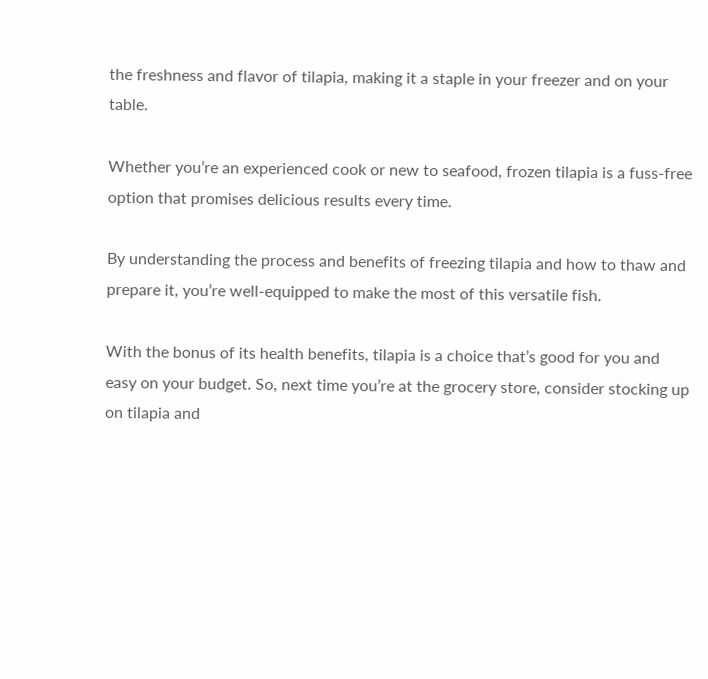the freshness and flavor of tilapia, making it a staple in your freezer and on your table.

Whether you’re an experienced cook or new to seafood, frozen tilapia is a fuss-free option that promises delicious results every time.

By understanding the process and benefits of freezing tilapia and how to thaw and prepare it, you’re well-equipped to make the most of this versatile fish.

With the bonus of its health benefits, tilapia is a choice that’s good for you and easy on your budget. So, next time you’re at the grocery store, consider stocking up on tilapia and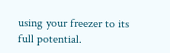using your freezer to its full potential.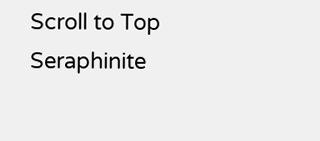Scroll to Top
Seraphinite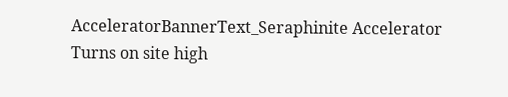AcceleratorBannerText_Seraphinite Accelerator
Turns on site high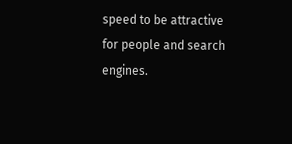speed to be attractive for people and search engines.